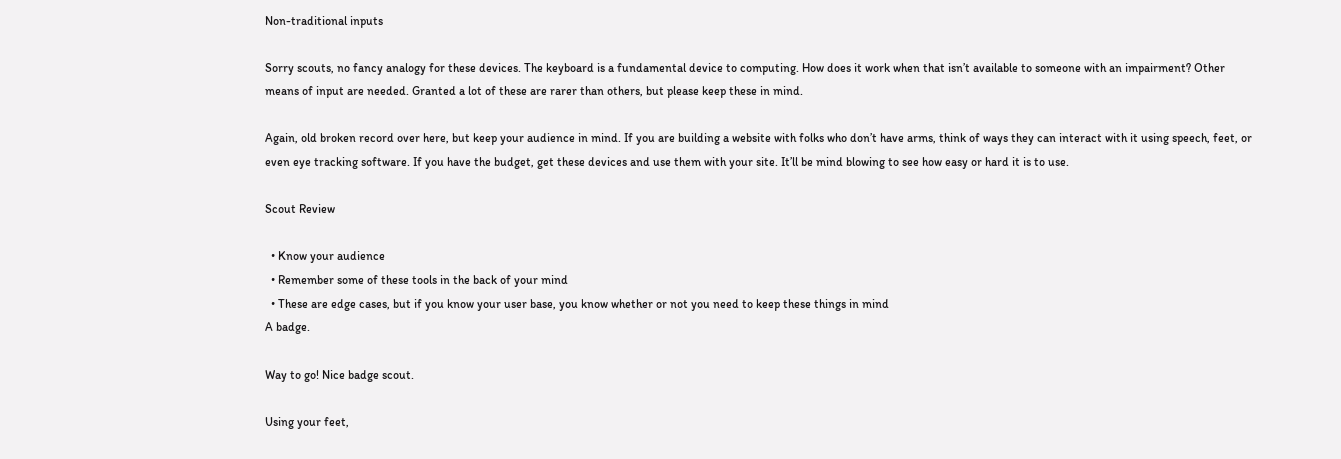Non-traditional inputs

Sorry scouts, no fancy analogy for these devices. The keyboard is a fundamental device to computing. How does it work when that isn’t available to someone with an impairment? Other means of input are needed. Granted a lot of these are rarer than others, but please keep these in mind.

Again, old broken record over here, but keep your audience in mind. If you are building a website with folks who don’t have arms, think of ways they can interact with it using speech, feet, or even eye tracking software. If you have the budget, get these devices and use them with your site. It’ll be mind blowing to see how easy or hard it is to use.

Scout Review

  • Know your audience
  • Remember some of these tools in the back of your mind
  • These are edge cases, but if you know your user base, you know whether or not you need to keep these things in mind
A badge.

Way to go! Nice badge scout.

Using your feet,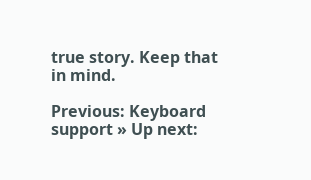true story. Keep that in mind.

Previous: Keyboard support » Up next: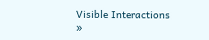Visible Interactions »